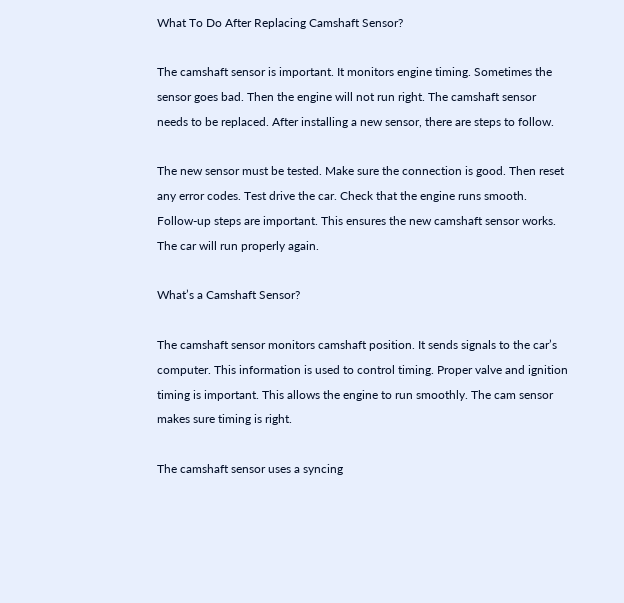What To Do After Replacing Camshaft Sensor?

The camshaft sensor is important. It monitors engine timing. Sometimes the sensor goes bad. Then the engine will not run right. The camshaft sensor needs to be replaced. After installing a new sensor, there are steps to follow.

The new sensor must be tested. Make sure the connection is good. Then reset any error codes. Test drive the car. Check that the engine runs smooth. Follow-up steps are important. This ensures the new camshaft sensor works. The car will run properly again.

What’s a Camshaft Sensor?

The camshaft sensor monitors camshaft position. It sends signals to the car’s computer. This information is used to control timing. Proper valve and ignition timing is important. This allows the engine to run smoothly. The cam sensor makes sure timing is right.

The camshaft sensor uses a syncing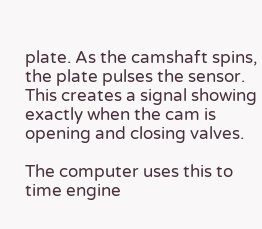plate. As the camshaft spins, the plate pulses the sensor. This creates a signal showing exactly when the cam is opening and closing valves.

The computer uses this to time engine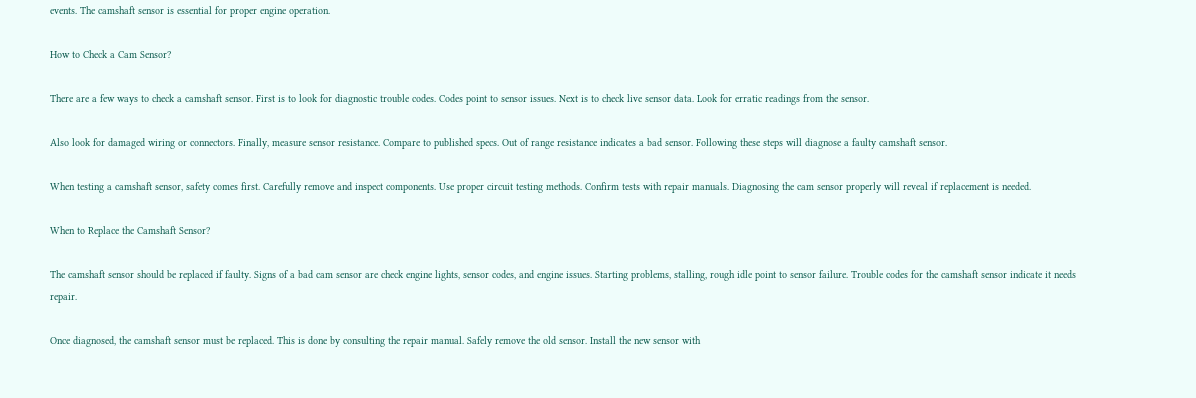events. The camshaft sensor is essential for proper engine operation.

How to Check a Cam Sensor?

There are a few ways to check a camshaft sensor. First is to look for diagnostic trouble codes. Codes point to sensor issues. Next is to check live sensor data. Look for erratic readings from the sensor.

Also look for damaged wiring or connectors. Finally, measure sensor resistance. Compare to published specs. Out of range resistance indicates a bad sensor. Following these steps will diagnose a faulty camshaft sensor.

When testing a camshaft sensor, safety comes first. Carefully remove and inspect components. Use proper circuit testing methods. Confirm tests with repair manuals. Diagnosing the cam sensor properly will reveal if replacement is needed.

When to Replace the Camshaft Sensor?

The camshaft sensor should be replaced if faulty. Signs of a bad cam sensor are check engine lights, sensor codes, and engine issues. Starting problems, stalling, rough idle point to sensor failure. Trouble codes for the camshaft sensor indicate it needs repair.

Once diagnosed, the camshaft sensor must be replaced. This is done by consulting the repair manual. Safely remove the old sensor. Install the new sensor with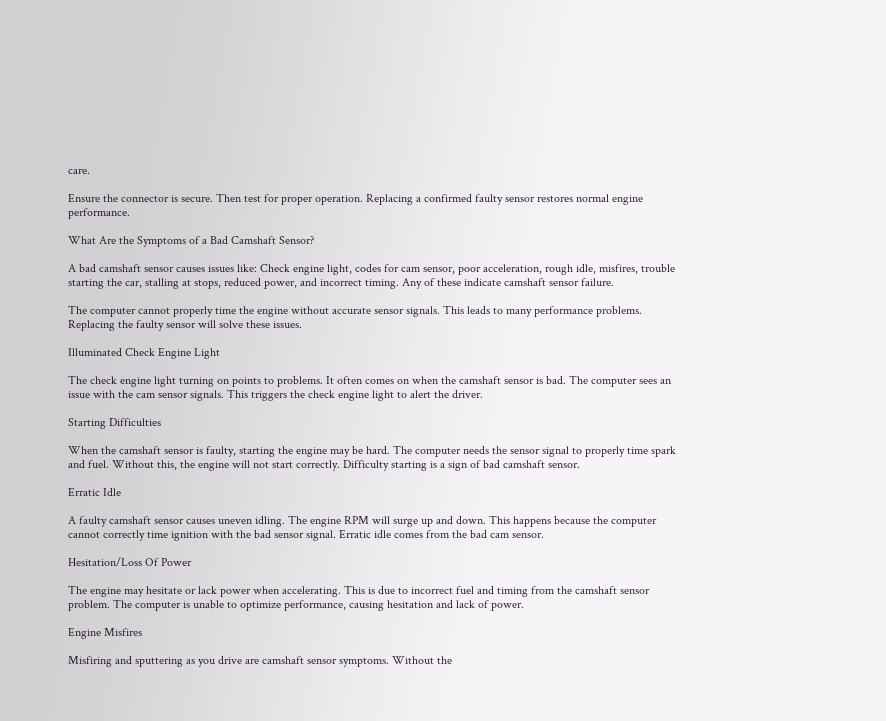care.

Ensure the connector is secure. Then test for proper operation. Replacing a confirmed faulty sensor restores normal engine performance.

What Are the Symptoms of a Bad Camshaft Sensor?

A bad camshaft sensor causes issues like: Check engine light, codes for cam sensor, poor acceleration, rough idle, misfires, trouble starting the car, stalling at stops, reduced power, and incorrect timing. Any of these indicate camshaft sensor failure.

The computer cannot properly time the engine without accurate sensor signals. This leads to many performance problems. Replacing the faulty sensor will solve these issues.

Illuminated Check Engine Light

The check engine light turning on points to problems. It often comes on when the camshaft sensor is bad. The computer sees an issue with the cam sensor signals. This triggers the check engine light to alert the driver.

Starting Difficulties

When the camshaft sensor is faulty, starting the engine may be hard. The computer needs the sensor signal to properly time spark and fuel. Without this, the engine will not start correctly. Difficulty starting is a sign of bad camshaft sensor.

Erratic Idle

A faulty camshaft sensor causes uneven idling. The engine RPM will surge up and down. This happens because the computer cannot correctly time ignition with the bad sensor signal. Erratic idle comes from the bad cam sensor.

Hesitation/Loss Of Power

The engine may hesitate or lack power when accelerating. This is due to incorrect fuel and timing from the camshaft sensor problem. The computer is unable to optimize performance, causing hesitation and lack of power.

Engine Misfires

Misfiring and sputtering as you drive are camshaft sensor symptoms. Without the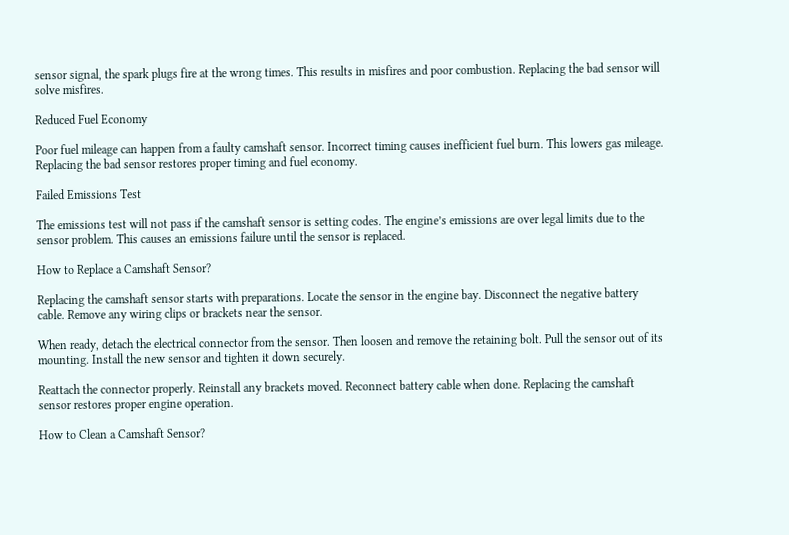sensor signal, the spark plugs fire at the wrong times. This results in misfires and poor combustion. Replacing the bad sensor will solve misfires.

Reduced Fuel Economy

Poor fuel mileage can happen from a faulty camshaft sensor. Incorrect timing causes inefficient fuel burn. This lowers gas mileage. Replacing the bad sensor restores proper timing and fuel economy.

Failed Emissions Test

The emissions test will not pass if the camshaft sensor is setting codes. The engine’s emissions are over legal limits due to the sensor problem. This causes an emissions failure until the sensor is replaced.

How to Replace a Camshaft Sensor?

Replacing the camshaft sensor starts with preparations. Locate the sensor in the engine bay. Disconnect the negative battery cable. Remove any wiring clips or brackets near the sensor.

When ready, detach the electrical connector from the sensor. Then loosen and remove the retaining bolt. Pull the sensor out of its mounting. Install the new sensor and tighten it down securely.

Reattach the connector properly. Reinstall any brackets moved. Reconnect battery cable when done. Replacing the camshaft sensor restores proper engine operation.

How to Clean a Camshaft Sensor?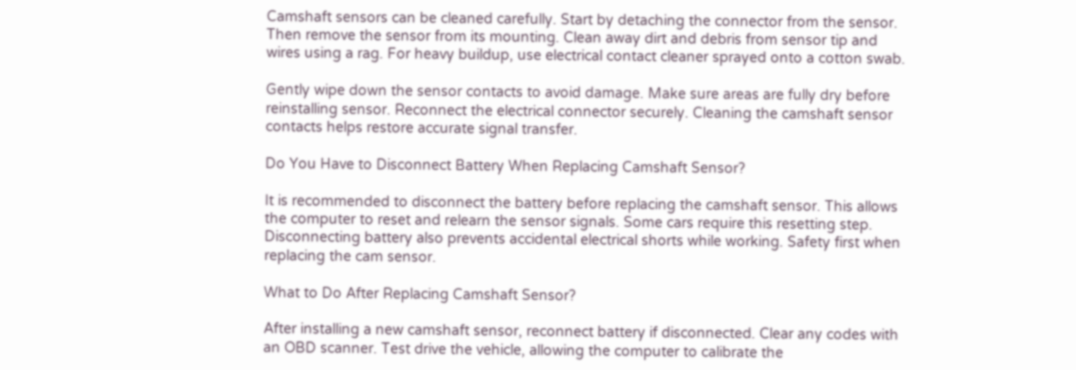Camshaft sensors can be cleaned carefully. Start by detaching the connector from the sensor. Then remove the sensor from its mounting. Clean away dirt and debris from sensor tip and wires using a rag. For heavy buildup, use electrical contact cleaner sprayed onto a cotton swab.

Gently wipe down the sensor contacts to avoid damage. Make sure areas are fully dry before reinstalling sensor. Reconnect the electrical connector securely. Cleaning the camshaft sensor contacts helps restore accurate signal transfer.

Do You Have to Disconnect Battery When Replacing Camshaft Sensor?

It is recommended to disconnect the battery before replacing the camshaft sensor. This allows the computer to reset and relearn the sensor signals. Some cars require this resetting step. Disconnecting battery also prevents accidental electrical shorts while working. Safety first when replacing the cam sensor.

What to Do After Replacing Camshaft Sensor?

After installing a new camshaft sensor, reconnect battery if disconnected. Clear any codes with an OBD scanner. Test drive the vehicle, allowing the computer to calibrate the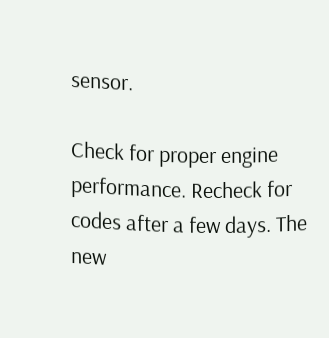sensor.

Check for proper engine performance. Recheck for codes after a few days. The new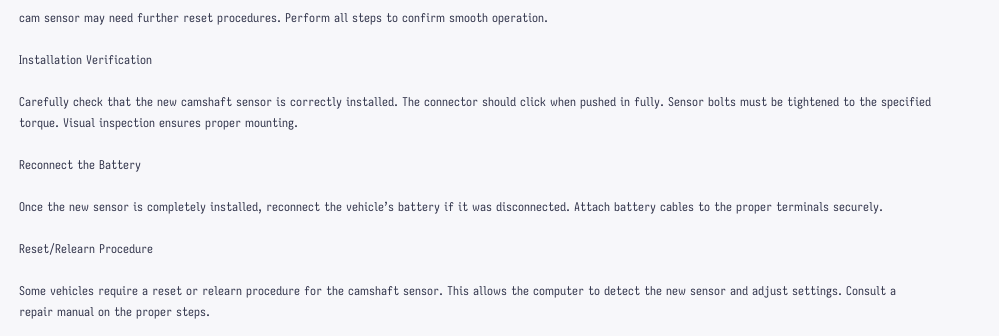cam sensor may need further reset procedures. Perform all steps to confirm smooth operation.

Installation Verification

Carefully check that the new camshaft sensor is correctly installed. The connector should click when pushed in fully. Sensor bolts must be tightened to the specified torque. Visual inspection ensures proper mounting.

Reconnect the Battery

Once the new sensor is completely installed, reconnect the vehicle’s battery if it was disconnected. Attach battery cables to the proper terminals securely.

Reset/Relearn Procedure

Some vehicles require a reset or relearn procedure for the camshaft sensor. This allows the computer to detect the new sensor and adjust settings. Consult a repair manual on the proper steps.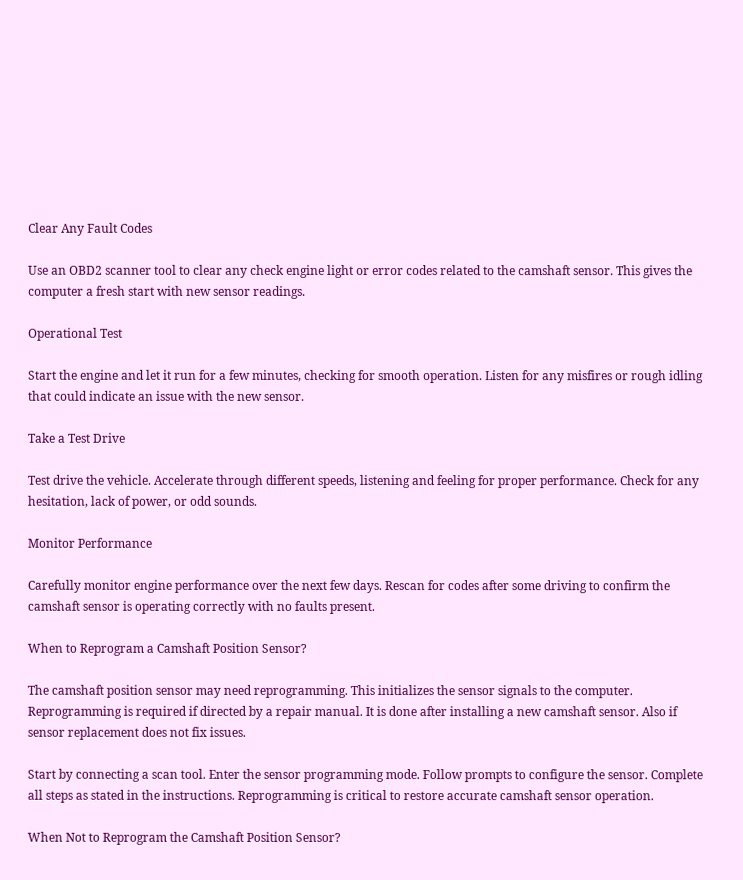Clear Any Fault Codes

Use an OBD2 scanner tool to clear any check engine light or error codes related to the camshaft sensor. This gives the computer a fresh start with new sensor readings.

Operational Test

Start the engine and let it run for a few minutes, checking for smooth operation. Listen for any misfires or rough idling that could indicate an issue with the new sensor.

Take a Test Drive

Test drive the vehicle. Accelerate through different speeds, listening and feeling for proper performance. Check for any hesitation, lack of power, or odd sounds.

Monitor Performance

Carefully monitor engine performance over the next few days. Rescan for codes after some driving to confirm the camshaft sensor is operating correctly with no faults present.

When to Reprogram a Camshaft Position Sensor?

The camshaft position sensor may need reprogramming. This initializes the sensor signals to the computer. Reprogramming is required if directed by a repair manual. It is done after installing a new camshaft sensor. Also if sensor replacement does not fix issues.

Start by connecting a scan tool. Enter the sensor programming mode. Follow prompts to configure the sensor. Complete all steps as stated in the instructions. Reprogramming is critical to restore accurate camshaft sensor operation.

When Not to Reprogram the Camshaft Position Sensor?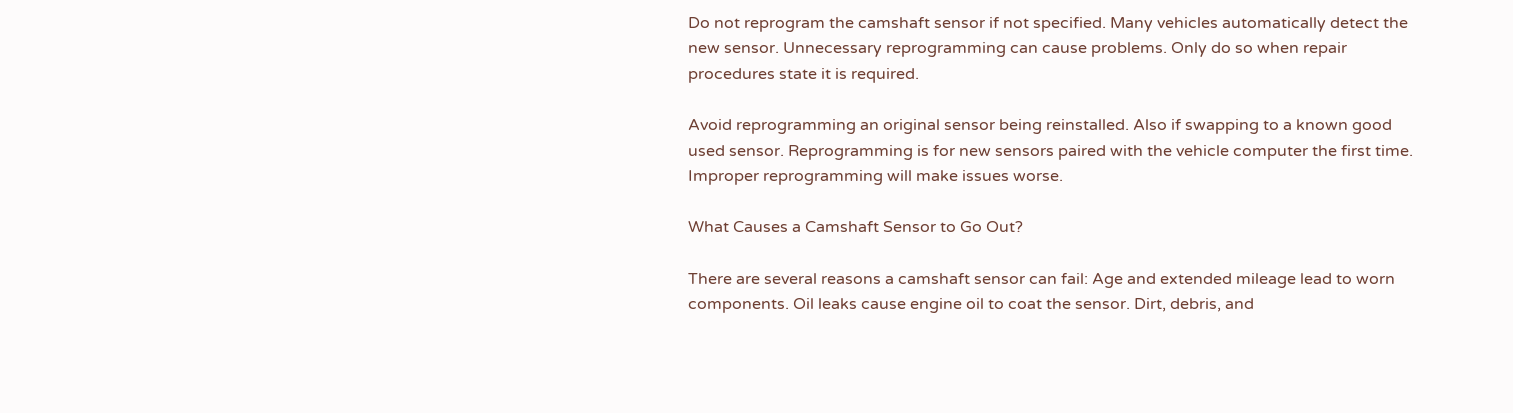Do not reprogram the camshaft sensor if not specified. Many vehicles automatically detect the new sensor. Unnecessary reprogramming can cause problems. Only do so when repair procedures state it is required.

Avoid reprogramming an original sensor being reinstalled. Also if swapping to a known good used sensor. Reprogramming is for new sensors paired with the vehicle computer the first time. Improper reprogramming will make issues worse.

What Causes a Camshaft Sensor to Go Out?

There are several reasons a camshaft sensor can fail: Age and extended mileage lead to worn components. Oil leaks cause engine oil to coat the sensor. Dirt, debris, and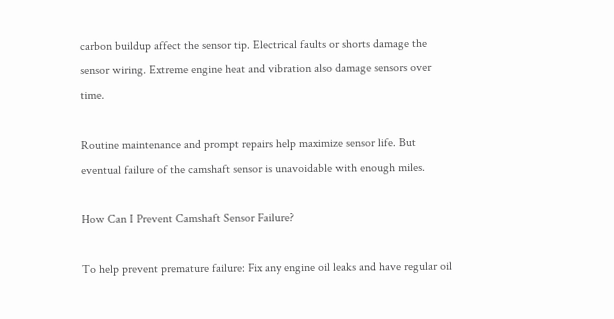carbon buildup affect the sensor tip. Electrical faults or shorts damage the sensor wiring. Extreme engine heat and vibration also damage sensors over time.

Routine maintenance and prompt repairs help maximize sensor life. But eventual failure of the camshaft sensor is unavoidable with enough miles.

How Can I Prevent Camshaft Sensor Failure?

To help prevent premature failure: Fix any engine oil leaks and have regular oil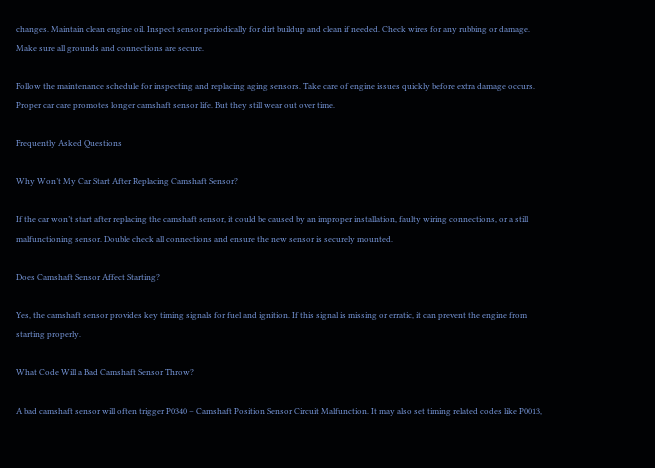changes. Maintain clean engine oil. Inspect sensor periodically for dirt buildup and clean if needed. Check wires for any rubbing or damage. Make sure all grounds and connections are secure.

Follow the maintenance schedule for inspecting and replacing aging sensors. Take care of engine issues quickly before extra damage occurs. Proper car care promotes longer camshaft sensor life. But they still wear out over time.

Frequently Asked Questions

Why Won’t My Car Start After Replacing Camshaft Sensor?

If the car won’t start after replacing the camshaft sensor, it could be caused by an improper installation, faulty wiring connections, or a still malfunctioning sensor. Double check all connections and ensure the new sensor is securely mounted.

Does Camshaft Sensor Affect Starting?

Yes, the camshaft sensor provides key timing signals for fuel and ignition. If this signal is missing or erratic, it can prevent the engine from starting properly.

What Code Will a Bad Camshaft Sensor Throw?

A bad camshaft sensor will often trigger P0340 – Camshaft Position Sensor Circuit Malfunction. It may also set timing related codes like P0013,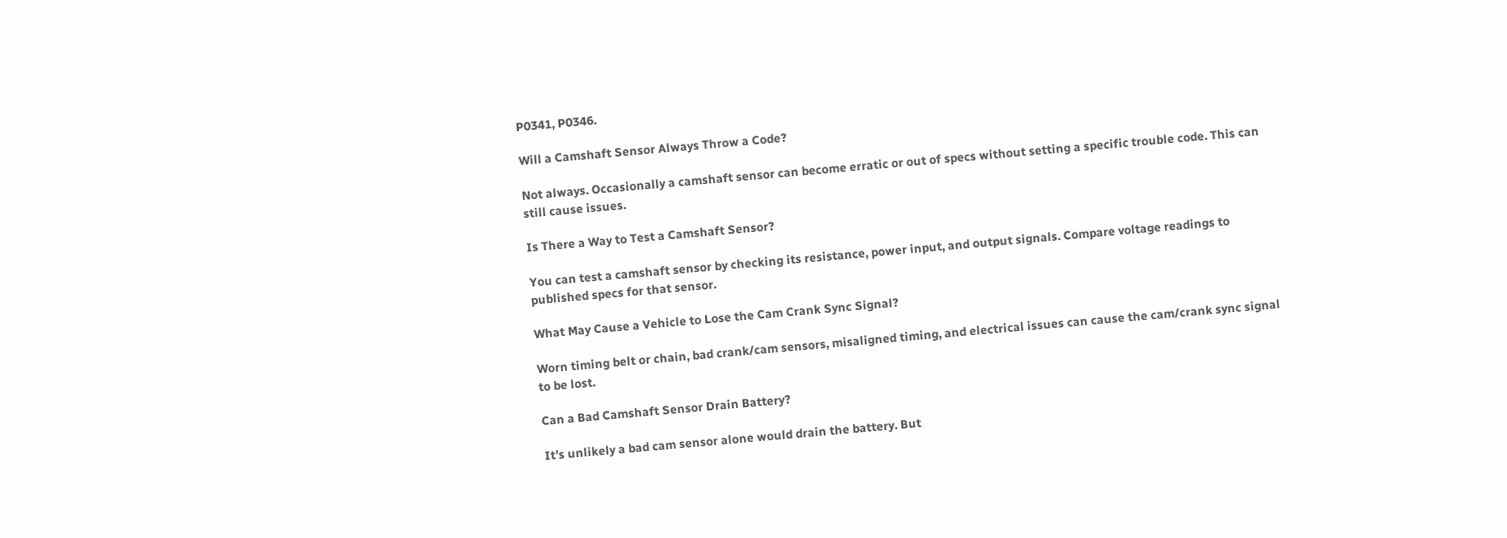P0341, P0346.

Will a Camshaft Sensor Always Throw a Code?

Not always. Occasionally a camshaft sensor can become erratic or out of specs without setting a specific trouble code. This can still cause issues.

Is There a Way to Test a Camshaft Sensor?

You can test a camshaft sensor by checking its resistance, power input, and output signals. Compare voltage readings to published specs for that sensor.

What May Cause a Vehicle to Lose the Cam Crank Sync Signal?

Worn timing belt or chain, bad crank/cam sensors, misaligned timing, and electrical issues can cause the cam/crank sync signal to be lost.

Can a Bad Camshaft Sensor Drain Battery?

It’s unlikely a bad cam sensor alone would drain the battery. But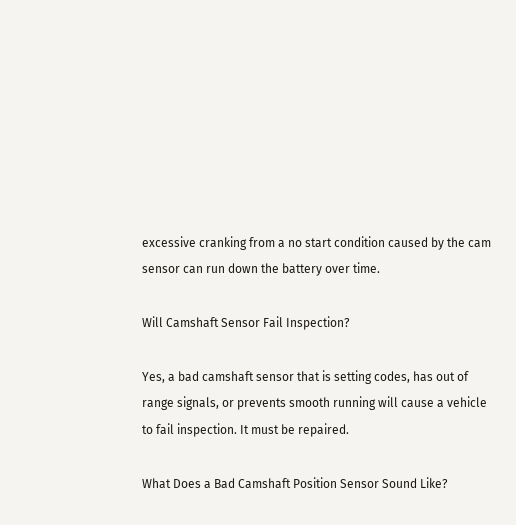excessive cranking from a no start condition caused by the cam sensor can run down the battery over time.

Will Camshaft Sensor Fail Inspection?

Yes, a bad camshaft sensor that is setting codes, has out of range signals, or prevents smooth running will cause a vehicle to fail inspection. It must be repaired.

What Does a Bad Camshaft Position Sensor Sound Like?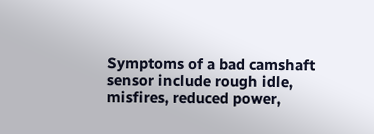Symptoms of a bad camshaft sensor include rough idle, misfires, reduced power,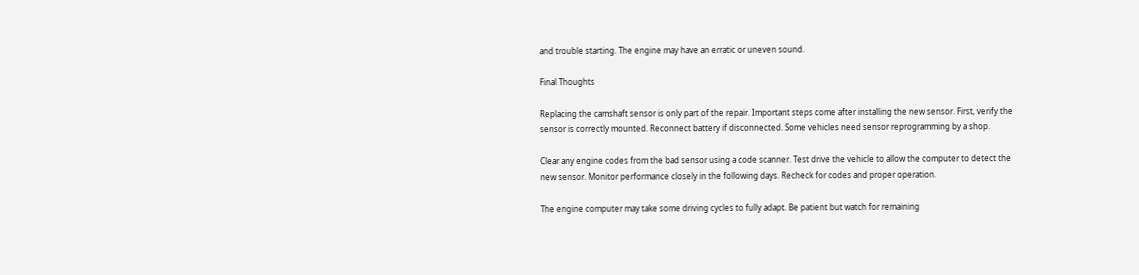and trouble starting. The engine may have an erratic or uneven sound.

Final Thoughts

Replacing the camshaft sensor is only part of the repair. Important steps come after installing the new sensor. First, verify the sensor is correctly mounted. Reconnect battery if disconnected. Some vehicles need sensor reprogramming by a shop.

Clear any engine codes from the bad sensor using a code scanner. Test drive the vehicle to allow the computer to detect the new sensor. Monitor performance closely in the following days. Recheck for codes and proper operation.

The engine computer may take some driving cycles to fully adapt. Be patient but watch for remaining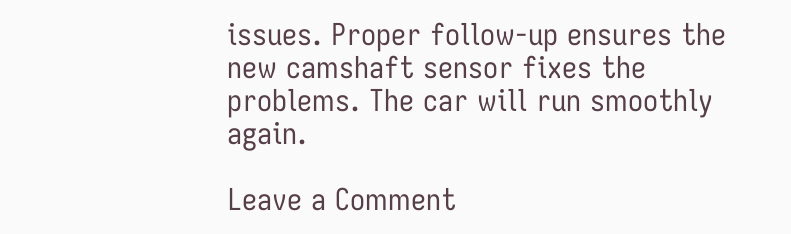issues. Proper follow-up ensures the new camshaft sensor fixes the problems. The car will run smoothly again.

Leave a Comment